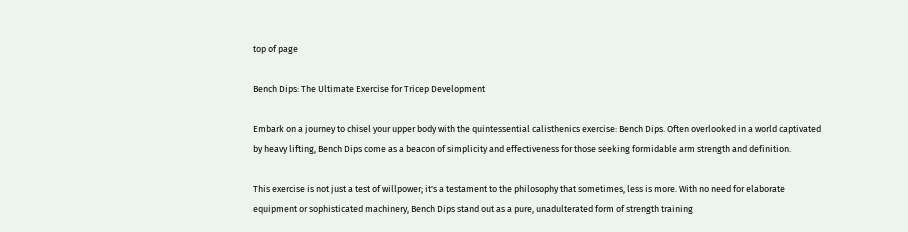top of page

Bench Dips: The Ultimate Exercise for Tricep Development

Embark on a journey to chisel your upper body with the quintessential calisthenics exercise: Bench Dips. Often overlooked in a world captivated by heavy lifting, Bench Dips come as a beacon of simplicity and effectiveness for those seeking formidable arm strength and definition.

This exercise is not just a test of willpower; it's a testament to the philosophy that sometimes, less is more. With no need for elaborate equipment or sophisticated machinery, Bench Dips stand out as a pure, unadulterated form of strength training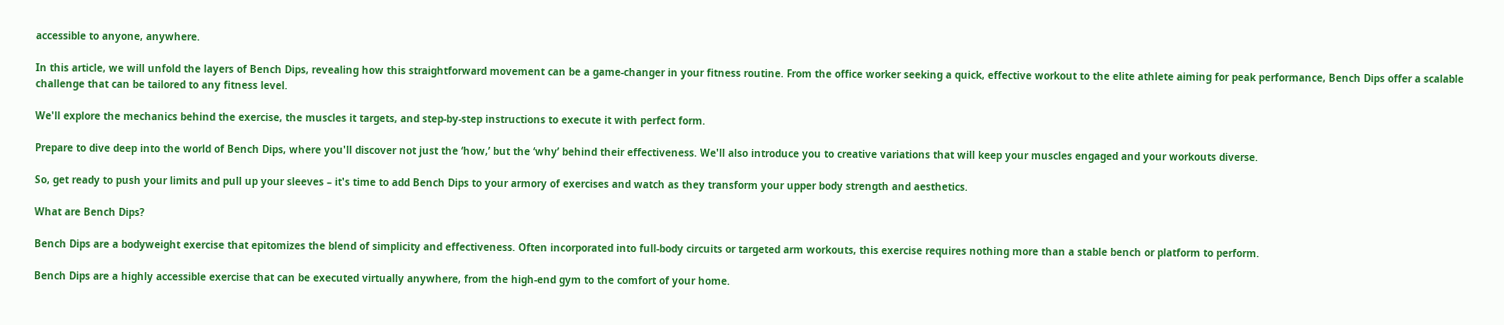accessible to anyone, anywhere.

In this article, we will unfold the layers of Bench Dips, revealing how this straightforward movement can be a game-changer in your fitness routine. From the office worker seeking a quick, effective workout to the elite athlete aiming for peak performance, Bench Dips offer a scalable challenge that can be tailored to any fitness level.

We'll explore the mechanics behind the exercise, the muscles it targets, and step-by-step instructions to execute it with perfect form.

Prepare to dive deep into the world of Bench Dips, where you'll discover not just the ‘how,’ but the ‘why’ behind their effectiveness. We'll also introduce you to creative variations that will keep your muscles engaged and your workouts diverse.

So, get ready to push your limits and pull up your sleeves – it's time to add Bench Dips to your armory of exercises and watch as they transform your upper body strength and aesthetics.

What are Bench Dips?

Bench Dips are a bodyweight exercise that epitomizes the blend of simplicity and effectiveness. Often incorporated into full-body circuits or targeted arm workouts, this exercise requires nothing more than a stable bench or platform to perform.

Bench Dips are a highly accessible exercise that can be executed virtually anywhere, from the high-end gym to the comfort of your home.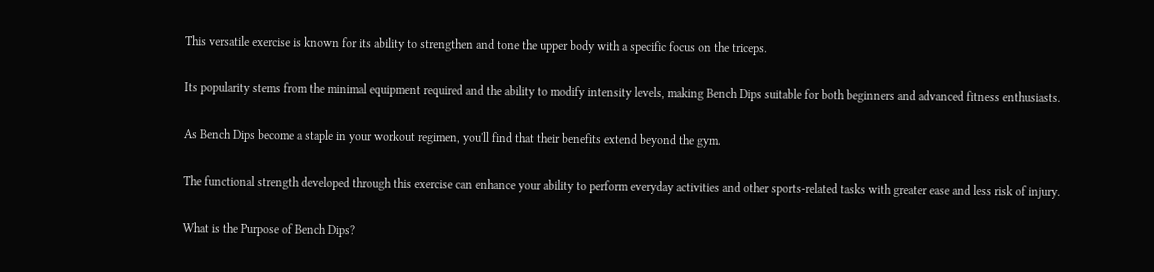This versatile exercise is known for its ability to strengthen and tone the upper body with a specific focus on the triceps.

Its popularity stems from the minimal equipment required and the ability to modify intensity levels, making Bench Dips suitable for both beginners and advanced fitness enthusiasts.

As Bench Dips become a staple in your workout regimen, you'll find that their benefits extend beyond the gym.

The functional strength developed through this exercise can enhance your ability to perform everyday activities and other sports-related tasks with greater ease and less risk of injury.

What is the Purpose of Bench Dips?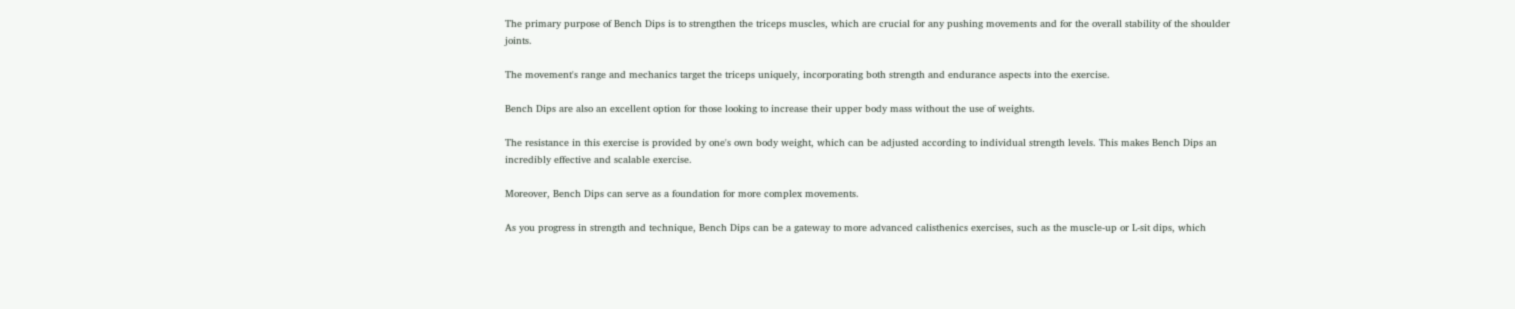The primary purpose of Bench Dips is to strengthen the triceps muscles, which are crucial for any pushing movements and for the overall stability of the shoulder joints.

The movement's range and mechanics target the triceps uniquely, incorporating both strength and endurance aspects into the exercise.

Bench Dips are also an excellent option for those looking to increase their upper body mass without the use of weights.

The resistance in this exercise is provided by one's own body weight, which can be adjusted according to individual strength levels. This makes Bench Dips an incredibly effective and scalable exercise.

Moreover, Bench Dips can serve as a foundation for more complex movements.

As you progress in strength and technique, Bench Dips can be a gateway to more advanced calisthenics exercises, such as the muscle-up or L-sit dips, which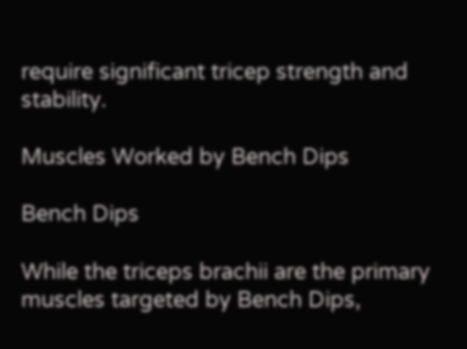require significant tricep strength and stability.

Muscles Worked by Bench Dips

Bench Dips

While the triceps brachii are the primary muscles targeted by Bench Dips,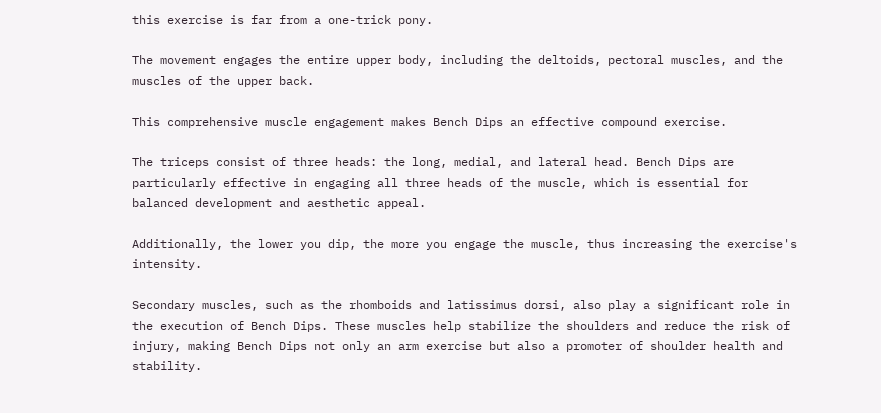this exercise is far from a one-trick pony.

The movement engages the entire upper body, including the deltoids, pectoral muscles, and the muscles of the upper back.

This comprehensive muscle engagement makes Bench Dips an effective compound exercise.

The triceps consist of three heads: the long, medial, and lateral head. Bench Dips are particularly effective in engaging all three heads of the muscle, which is essential for balanced development and aesthetic appeal.

Additionally, the lower you dip, the more you engage the muscle, thus increasing the exercise's intensity.

Secondary muscles, such as the rhomboids and latissimus dorsi, also play a significant role in the execution of Bench Dips. These muscles help stabilize the shoulders and reduce the risk of injury, making Bench Dips not only an arm exercise but also a promoter of shoulder health and stability.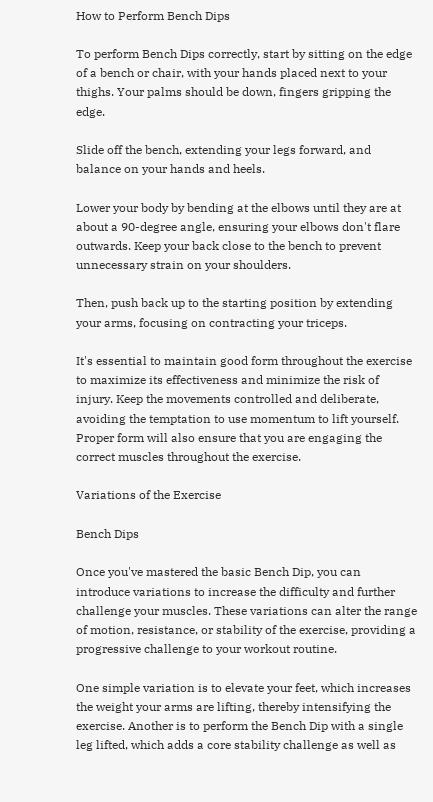How to Perform Bench Dips

To perform Bench Dips correctly, start by sitting on the edge of a bench or chair, with your hands placed next to your thighs. Your palms should be down, fingers gripping the edge.

Slide off the bench, extending your legs forward, and balance on your hands and heels.

Lower your body by bending at the elbows until they are at about a 90-degree angle, ensuring your elbows don't flare outwards. Keep your back close to the bench to prevent unnecessary strain on your shoulders.

Then, push back up to the starting position by extending your arms, focusing on contracting your triceps.

It's essential to maintain good form throughout the exercise to maximize its effectiveness and minimize the risk of injury. Keep the movements controlled and deliberate, avoiding the temptation to use momentum to lift yourself. Proper form will also ensure that you are engaging the correct muscles throughout the exercise.

Variations of the Exercise

Bench Dips

Once you've mastered the basic Bench Dip, you can introduce variations to increase the difficulty and further challenge your muscles. These variations can alter the range of motion, resistance, or stability of the exercise, providing a progressive challenge to your workout routine.

One simple variation is to elevate your feet, which increases the weight your arms are lifting, thereby intensifying the exercise. Another is to perform the Bench Dip with a single leg lifted, which adds a core stability challenge as well as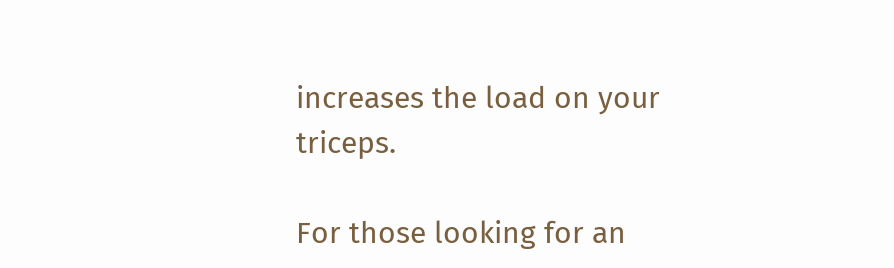increases the load on your triceps.

For those looking for an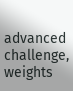advanced challenge, weights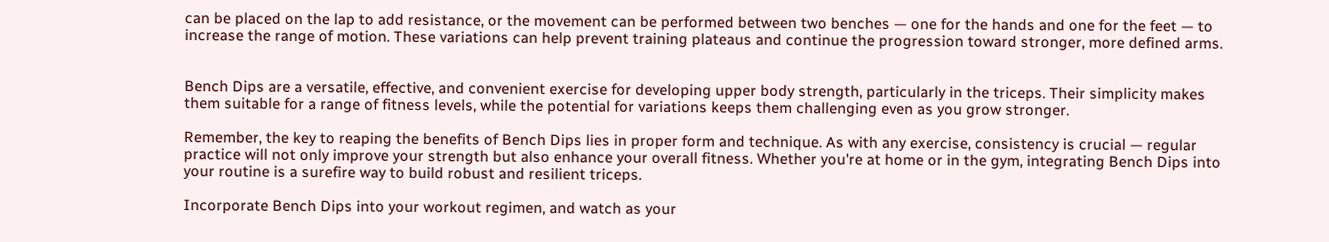can be placed on the lap to add resistance, or the movement can be performed between two benches — one for the hands and one for the feet — to increase the range of motion. These variations can help prevent training plateaus and continue the progression toward stronger, more defined arms.


Bench Dips are a versatile, effective, and convenient exercise for developing upper body strength, particularly in the triceps. Their simplicity makes them suitable for a range of fitness levels, while the potential for variations keeps them challenging even as you grow stronger.

Remember, the key to reaping the benefits of Bench Dips lies in proper form and technique. As with any exercise, consistency is crucial — regular practice will not only improve your strength but also enhance your overall fitness. Whether you're at home or in the gym, integrating Bench Dips into your routine is a surefire way to build robust and resilient triceps.

Incorporate Bench Dips into your workout regimen, and watch as your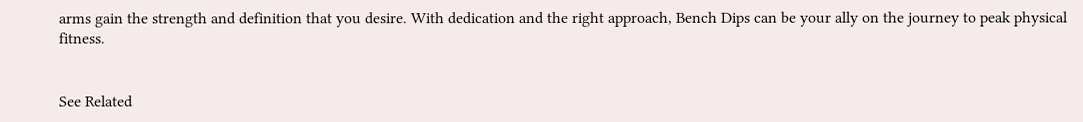arms gain the strength and definition that you desire. With dedication and the right approach, Bench Dips can be your ally on the journey to peak physical fitness.


See Related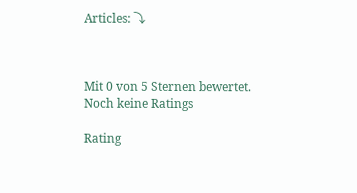Articles: ⤵



Mit 0 von 5 Sternen bewertet.
Noch keine Ratings

Rating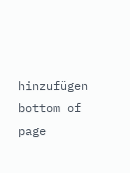hinzufügen
bottom of page